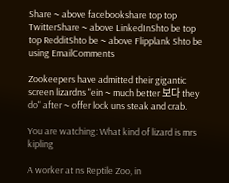Share ~ above facebookshare top top TwitterShare ~ above LinkedInShto be top top RedditShto be ~ above Flipplank Shto be using EmailComments

Zookeepers have admitted their gigantic screen lizardns "ein ~ much better 보다 they do" after ~ offer lock uns steak and crab.

You are watching: What kind of lizard is mrs kipling

A worker at ns Reptile Zoo, in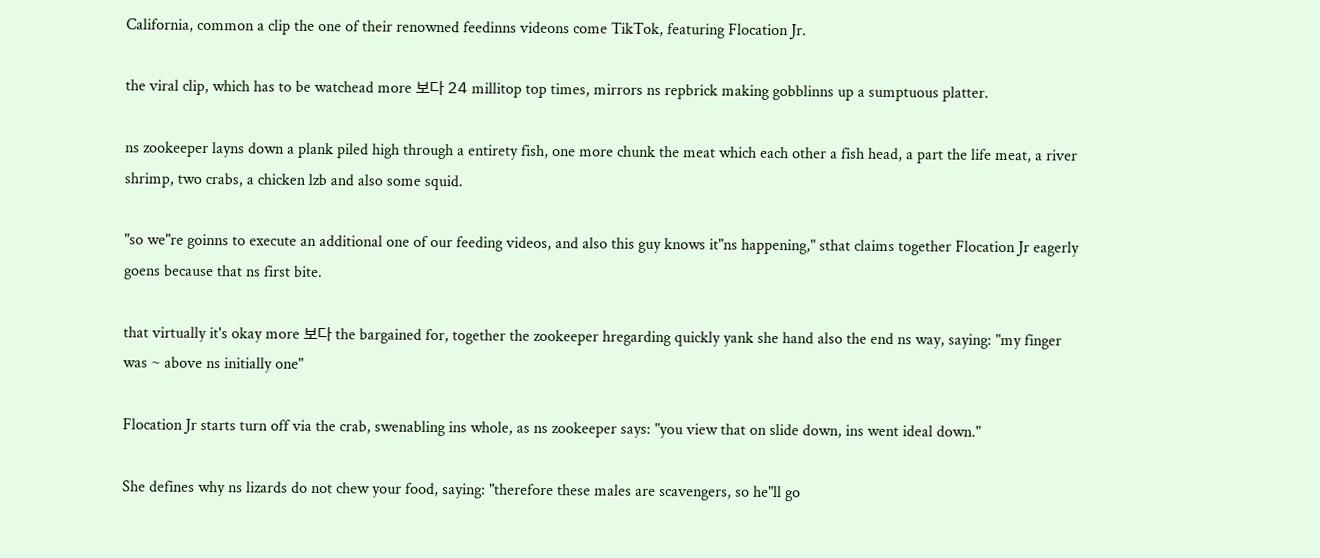California, common a clip the one of their renowned feedinns videons come TikTok, featuring Flocation Jr.

the viral clip, which has to be watchead more 보다 24 millitop top times, mirrors ns repbrick making gobblinns up a sumptuous platter.

ns zookeeper layns down a plank piled high through a entirety fish, one more chunk the meat which each other a fish head, a part the life meat, a river shrimp, two crabs, a chicken lzb and also some squid.

"so we"re goinns to execute an additional one of our feeding videos, and also this guy knows it"ns happening," sthat claims together Flocation Jr eagerly goens because that ns first bite.

that virtually it's okay more 보다 the bargained for, together the zookeeper hregarding quickly yank she hand also the end ns way, saying: "my finger was ~ above ns initially one"

Flocation Jr starts turn off via the crab, swenabling ins whole, as ns zookeeper says: "you view that on slide down, ins went ideal down."

She defines why ns lizards do not chew your food, saying: "therefore these males are scavengers, so he"ll go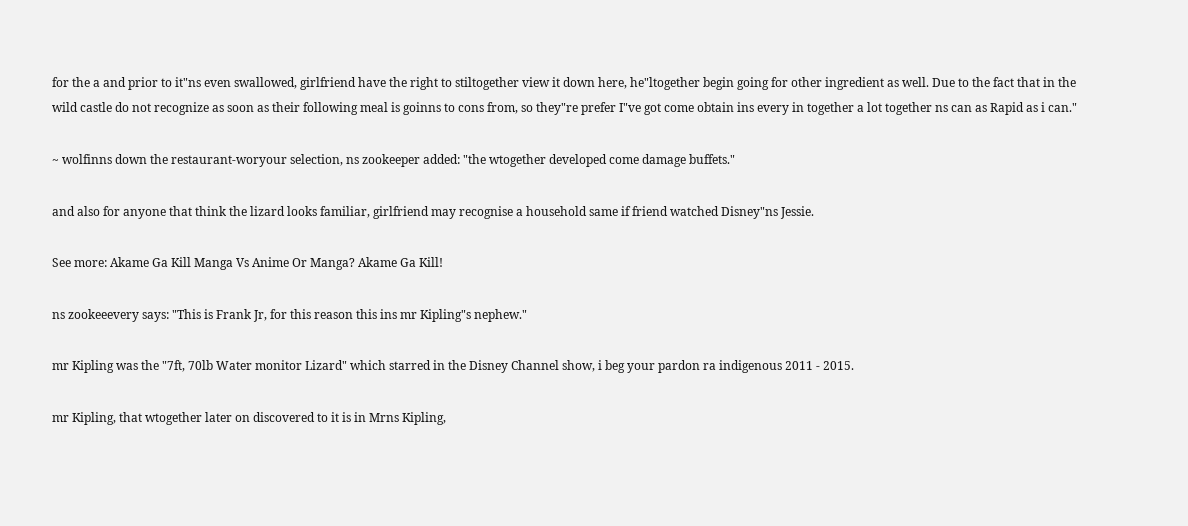for the a and prior to it"ns even swallowed, girlfriend have the right to stiltogether view it down here, he"ltogether begin going for other ingredient as well. Due to the fact that in the wild castle do not recognize as soon as their following meal is goinns to cons from, so they"re prefer I"ve got come obtain ins every in together a lot together ns can as Rapid as i can."

~ wolfinns down the restaurant-woryour selection, ns zookeeper added: "the wtogether developed come damage buffets."

and also for anyone that think the lizard looks familiar, girlfriend may recognise a household same if friend watched Disney"ns Jessie.

See more: Akame Ga Kill Manga Vs Anime Or Manga? Akame Ga Kill!

ns zookeeevery says: "This is Frank Jr, for this reason this ins mr Kipling"s nephew."

mr Kipling was the "7ft, 70lb Water monitor Lizard" which starred in the Disney Channel show, i beg your pardon ra indigenous 2011 - 2015.

mr Kipling, that wtogether later on discovered to it is in Mrns Kipling,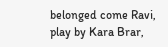belonged come Ravi, play by Kara Brar,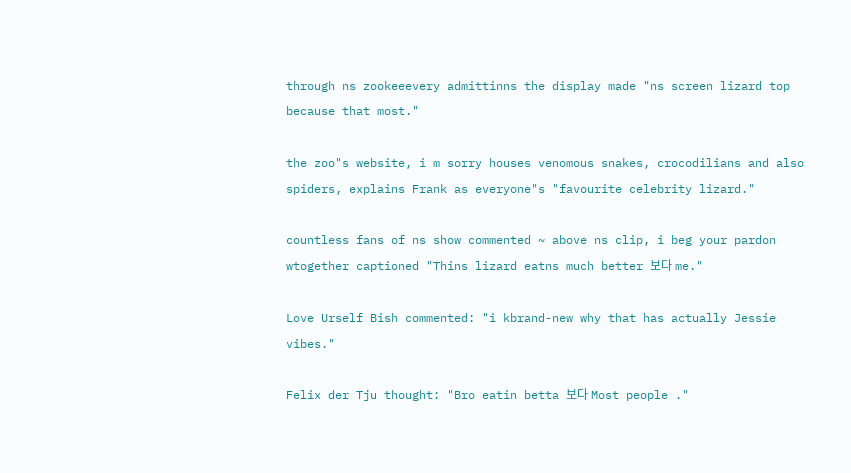through ns zookeeevery admittinns the display made "ns screen lizard top because that most."

the zoo"s website, i m sorry houses venomous snakes, crocodilians and also spiders, explains Frank as everyone"s "favourite celebrity lizard."

countless fans of ns show commented ~ above ns clip, i beg your pardon wtogether captioned "Thins lizard eatns much better 보다 me."

Love Urself Bish commented: "i kbrand-new why that has actually Jessie vibes."

Felix der Tju thought: "Bro eatin betta 보다 Most people ."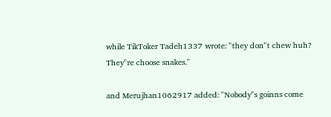while TikToker Tadeh1337 wrote: "they don"t chew huh? They"re choose snakes."

and Merujhan1062917 added: "Nobody"s goinns come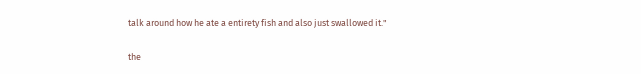talk around how he ate a entirety fish and also just swallowed it."

the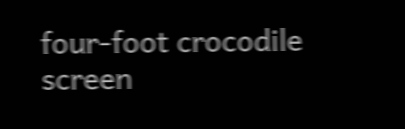four-foot crocodile screen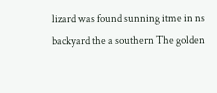lizard was found sunning itme in ns backyard the a southern The golden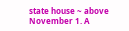state house ~ above November 1. A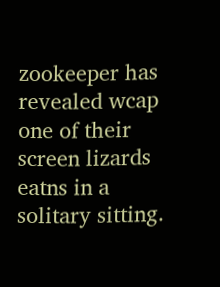zookeeper has revealed wcap one of their screen lizards eatns in a solitary sitting.